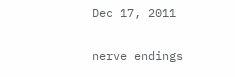Dec 17, 2011

nerve endings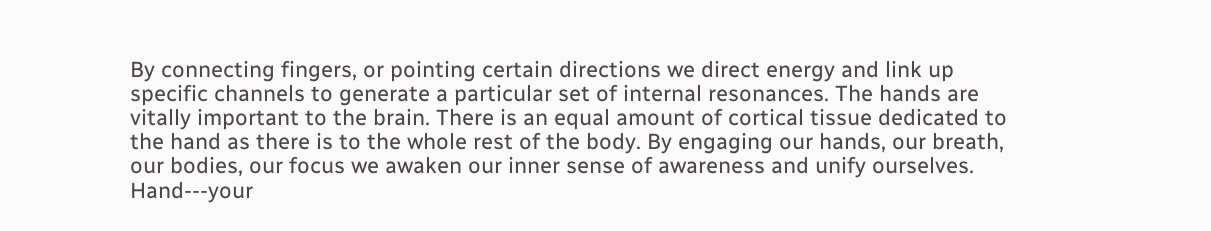By connecting fingers, or pointing certain directions we direct energy and link up specific channels to generate a particular set of internal resonances. The hands are vitally important to the brain. There is an equal amount of cortical tissue dedicated to the hand as there is to the whole rest of the body. By engaging our hands, our breath, our bodies, our focus we awaken our inner sense of awareness and unify ourselves.
Hand---your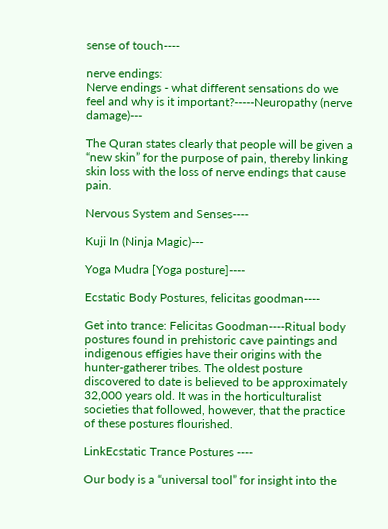sense of touch----

nerve endings:
Nerve endings - what different sensations do we feel and why is it important?-----Neuropathy (nerve damage)---

The Quran states clearly that people will be given a “new skin” for the purpose of pain, thereby linking skin loss with the loss of nerve endings that cause pain.

Nervous System and Senses----

Kuji In (Ninja Magic)---

Yoga Mudra [Yoga posture]----

Ecstatic Body Postures, felicitas goodman----

Get into trance: Felicitas Goodman----Ritual body postures found in prehistoric cave paintings and indigenous effigies have their origins with the hunter-gatherer tribes. The oldest posture discovered to date is believed to be approximately 32,000 years old. It was in the horticulturalist societies that followed, however, that the practice of these postures flourished.

LinkEcstatic Trance Postures ----

Our body is a “universal tool” for insight into the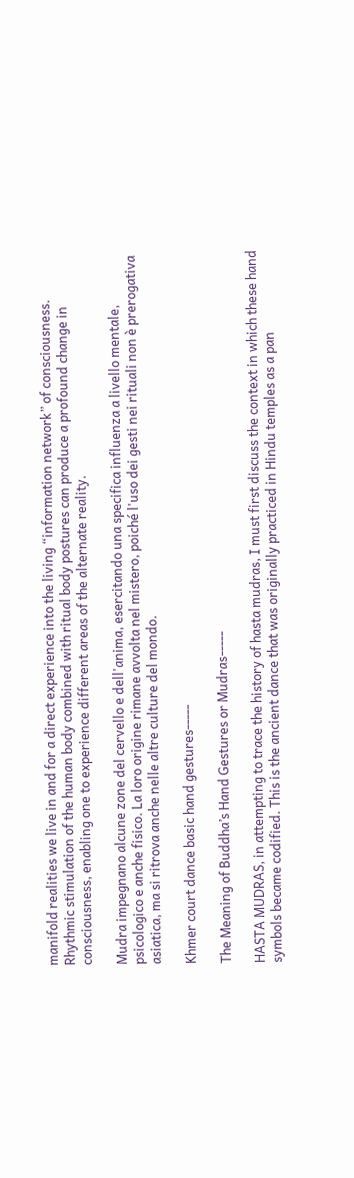manifold realities we live in and for a direct experience into the living “information network” of consciousness.
Rhythmic stimulation of the human body combined with ritual body postures can produce a profound change in consciousness, enabling one to experience different areas of the alternate reality.

Mudra impegnano alcune zone del cervello e dell'anima, esercitando una specifica influenza a livello mentale, psicologico e anche fisico. La loro origine rimane avvolta nel mistero, poiché l'uso dei gesti nei rituali non è prerogativa asiatica, ma si ritrova anche nelle altre culture del mondo.

Khmer court dance basic hand gestures-----

The Meaning of Buddha’s Hand Gestures or Mudras-----

HASTA MUDRAS, in attempting to trace the history of hasta mudras, I must first discuss the context in which these hand symbols became codified. This is the ancient dance that was originally practiced in Hindu temples as a pan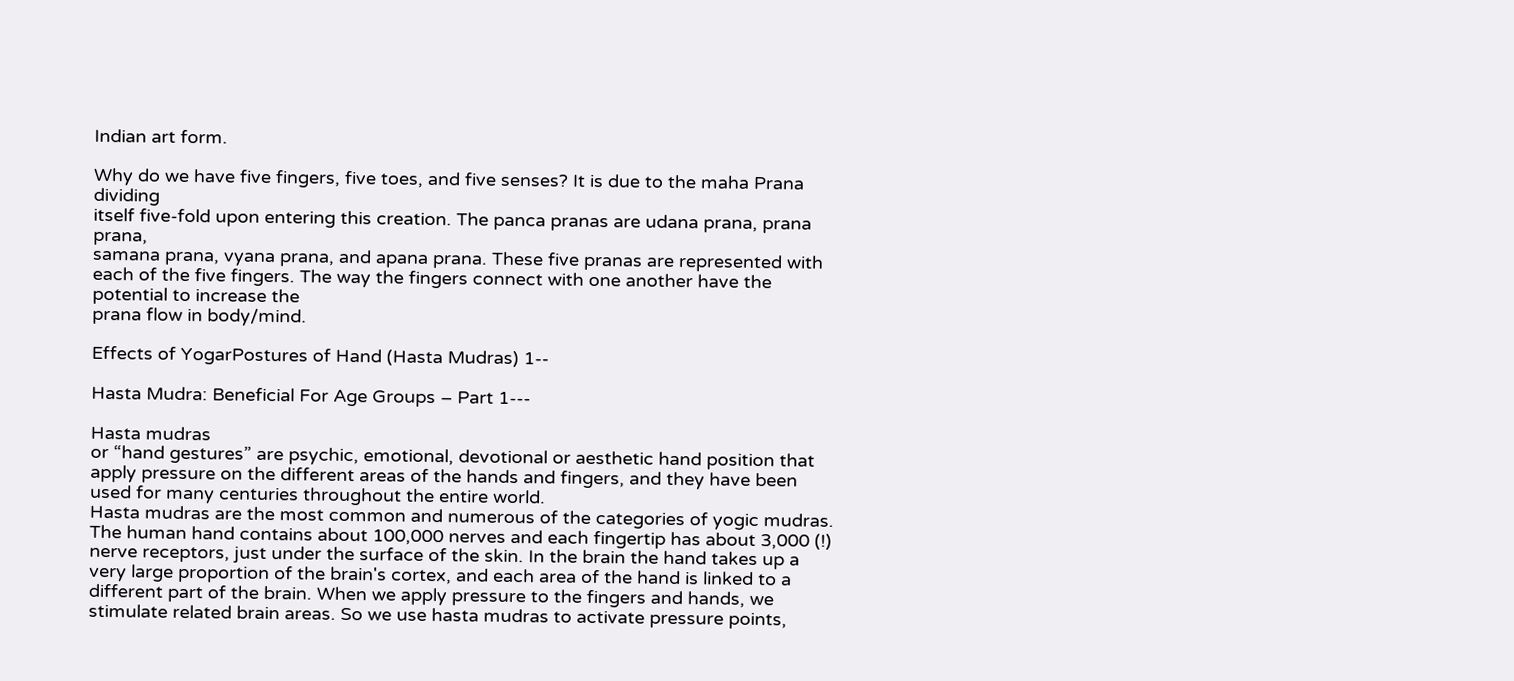Indian art form.

Why do we have five fingers, five toes, and five senses? It is due to the maha Prana dividing
itself five-fold upon entering this creation. The panca pranas are udana prana, prana prana,
samana prana, vyana prana, and apana prana. These five pranas are represented with each of the five fingers. The way the fingers connect with one another have the potential to increase the
prana flow in body/mind.

Effects of YogarPostures of Hand (Hasta Mudras) 1--

Hasta Mudra: Beneficial For Age Groups – Part 1---

Hasta mudras
or “hand gestures” are psychic, emotional, devotional or aesthetic hand position that apply pressure on the different areas of the hands and fingers, and they have been used for many centuries throughout the entire world.
Hasta mudras are the most common and numerous of the categories of yogic mudras. The human hand contains about 100,000 nerves and each fingertip has about 3,000 (!) nerve receptors, just under the surface of the skin. In the brain the hand takes up a very large proportion of the brain's cortex, and each area of the hand is linked to a different part of the brain. When we apply pressure to the fingers and hands, we stimulate related brain areas. So we use hasta mudras to activate pressure points,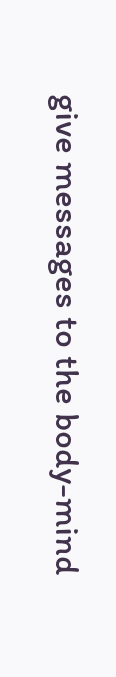give messages to the body-mind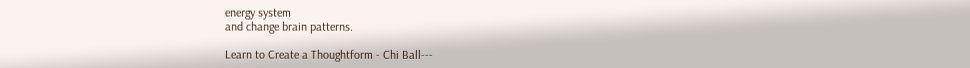energy system
and change brain patterns.

Learn to Create a Thoughtform - Chi Ball---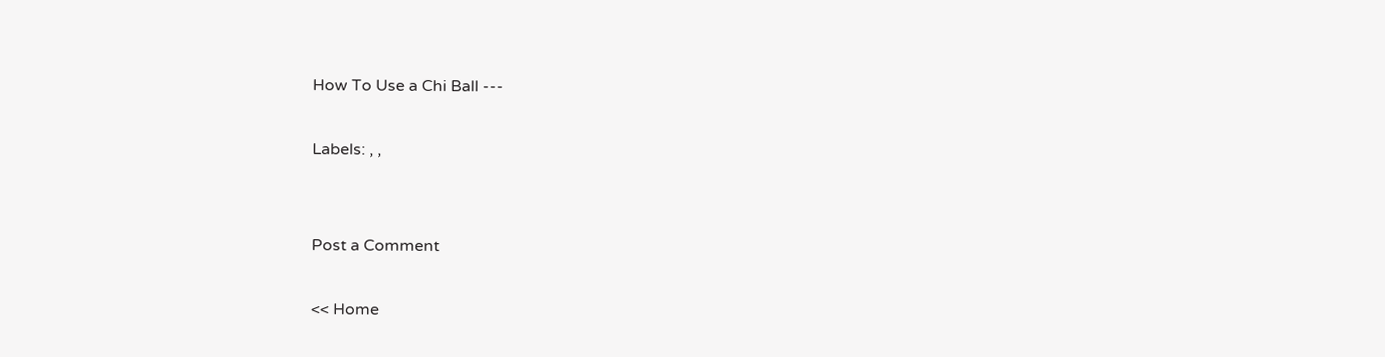How To Use a Chi Ball ---

Labels: , ,


Post a Comment

<< Home